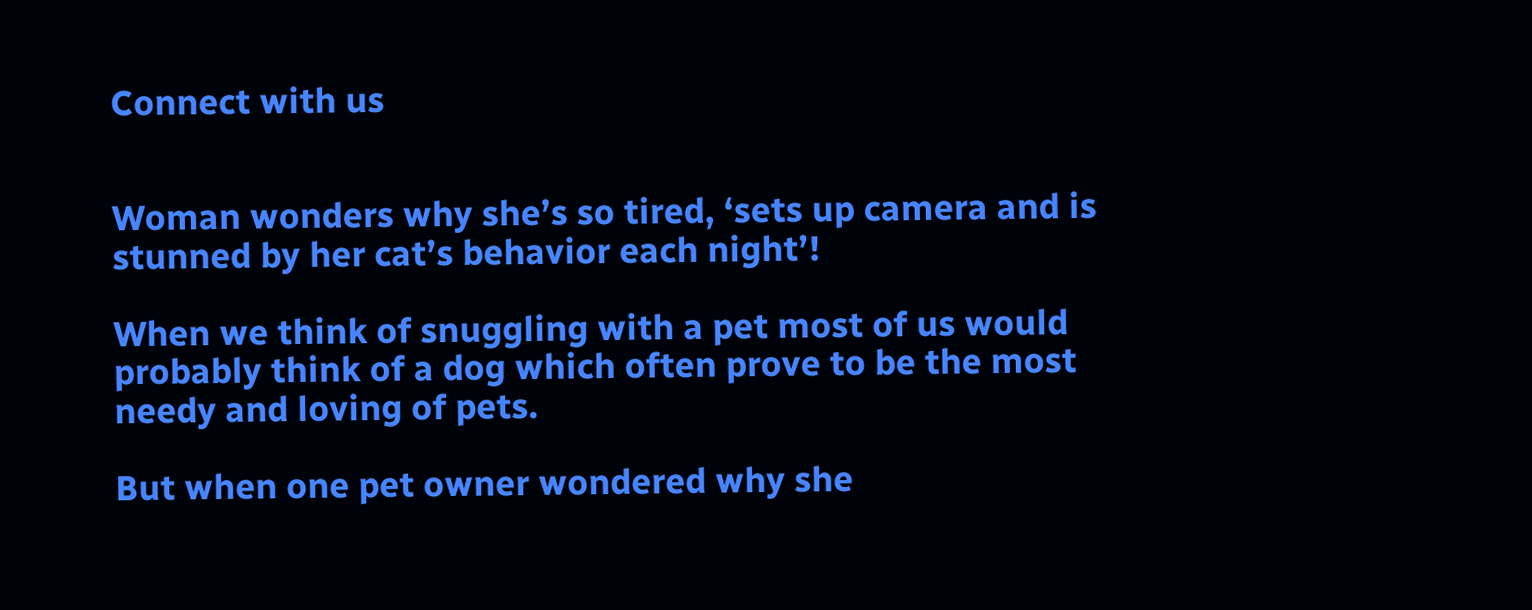Connect with us


Woman wonders why she’s so tired, ‘sets up camera and is stunned by her cat’s behavior each night’!

When we think of snuggling with a pet most of us would probably think of a dog which often prove to be the most needy and loving of pets.

But when one pet owner wondered why she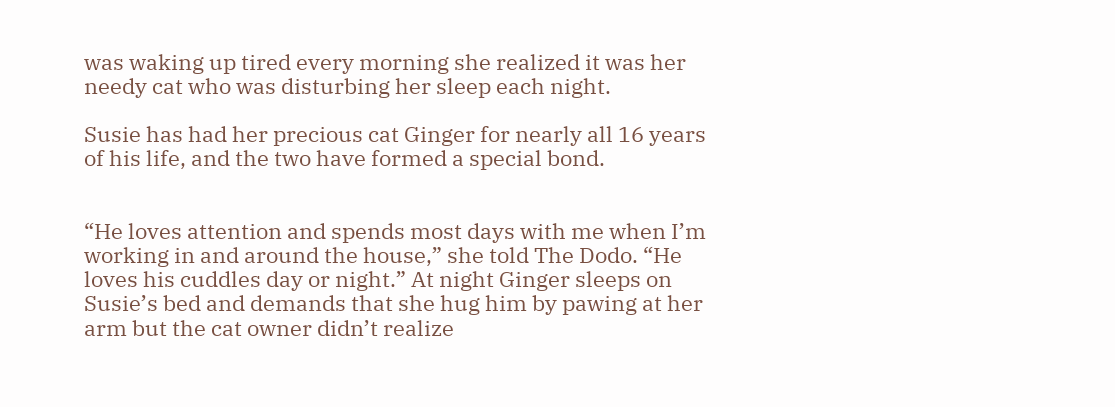was waking up tired every morning she realized it was her needy cat who was disturbing her sleep each night.

Susie has had her precious cat Ginger for nearly all 16 years of his life, and the two have formed a special bond.


“He loves attention and spends most days with me when I’m working in and around the house,” she told The Dodo. “He loves his cuddles day or night.” At night Ginger sleeps on Susie’s bed and demands that she hug him by pawing at her arm but the cat owner didn’t realize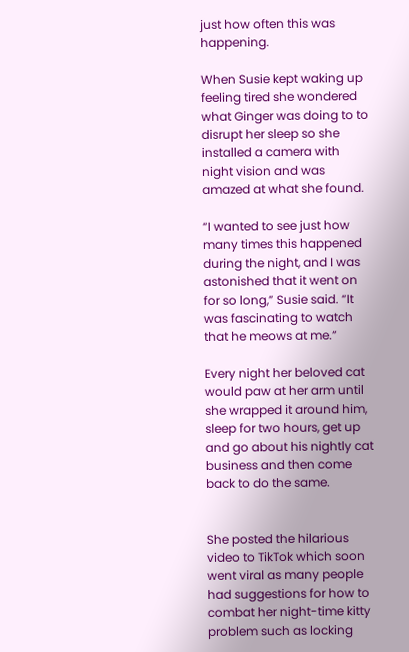just how often this was happening.

When Susie kept waking up feeling tired she wondered what Ginger was doing to to disrupt her sleep so she installed a camera with night vision and was amazed at what she found.

“I wanted to see just how many times this happened during the night, and I was astonished that it went on for so long,” Susie said. “It was fascinating to watch that he meows at me.”

Every night her beloved cat would paw at her arm until she wrapped it around him, sleep for two hours, get up and go about his nightly cat business and then come back to do the same.


She posted the hilarious video to TikTok which soon went viral as many people had suggestions for how to combat her night-time kitty problem such as locking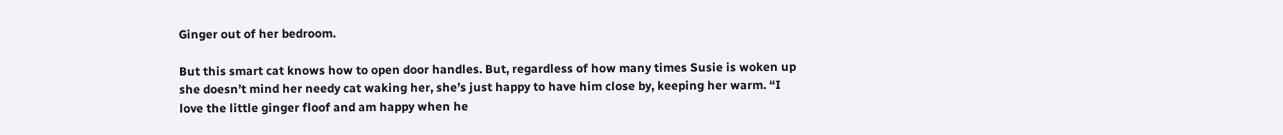Ginger out of her bedroom.

But this smart cat knows how to open door handles. But, regardless of how many times Susie is woken up she doesn’t mind her needy cat waking her, she’s just happy to have him close by, keeping her warm. “I love the little ginger floof and am happy when he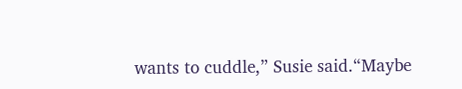wants to cuddle,” Susie said.“Maybe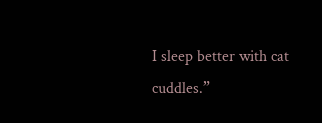I sleep better with cat cuddles.”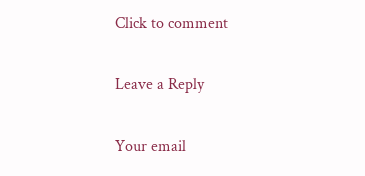Click to comment

Leave a Reply

Your email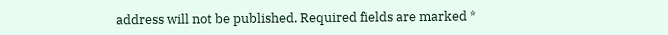address will not be published. Required fields are marked *